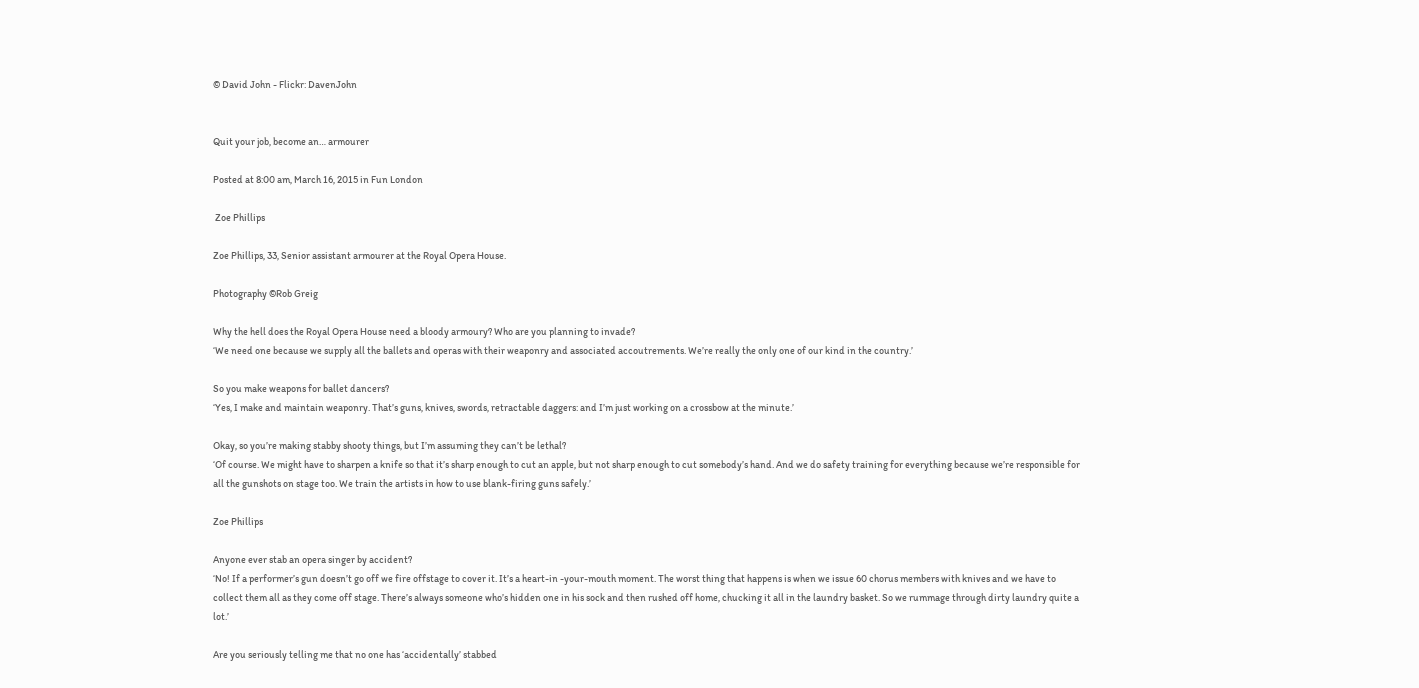© David John - Flickr: DavenJohn


Quit your job, become an… armourer

Posted at 8:00 am, March 16, 2015 in Fun London

 Zoe Phillips

Zoe Phillips, 33, Senior assistant armourer at the Royal Opera House.

Photography ©Rob Greig

Why the hell does the Royal Opera House need a bloody armoury? Who are you planning to invade?
‘We need one because we supply all the ballets and operas with their weaponry and associated accoutrements. We’re really the only one of our kind in the country.’

So you make weapons for ballet dancers?
‘Yes, I make and maintain weaponry. That’s guns, knives, swords, retractable daggers: and I’m just working on a crossbow at the minute.’

Okay, so you’re making stabby shooty things, but I’m assuming they can’t be lethal?
‘Of course. We might have to sharpen a knife so that it’s sharp enough to cut an apple, but not sharp enough to cut somebody’s hand. And we do safety training for everything because we’re responsible for all the gunshots on stage too. We train the artists in how to use blank-firing guns safely.’

Zoe Phillips

Anyone ever stab an opera singer by accident?
‘No! If a performer’s gun doesn’t go off we fire offstage to cover it. It’s a heart-in -your-mouth moment. The worst thing that happens is when we issue 60 chorus members with knives and we have to collect them all as they come off stage. There’s always someone who’s hidden one in his sock and then rushed off home, chucking it all in the laundry basket. So we rummage through dirty laundry quite a lot.’

Are you seriously telling me that no one has ‘accidentally’ stabbed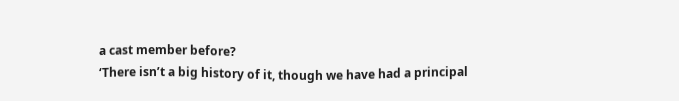a cast member before?
‘There isn’t a big history of it, though we have had a principal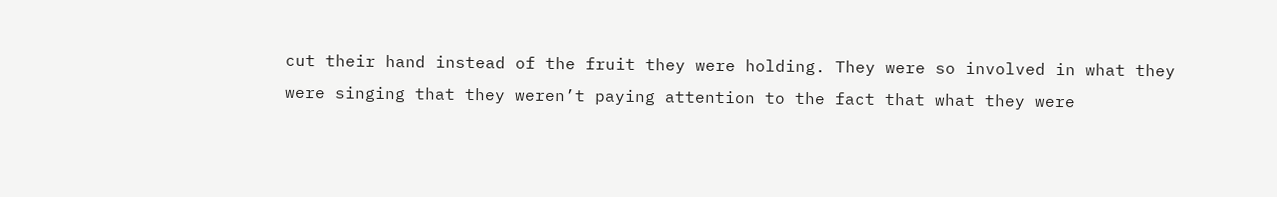cut their hand instead of the fruit they were holding. They were so involved in what they were singing that they weren’t paying attention to the fact that what they were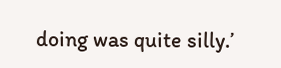doing was quite silly.’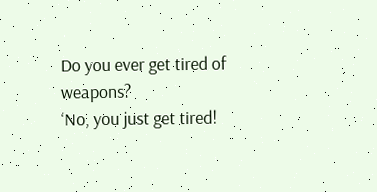Do you ever get tired of weapons?
‘No, you just get tired!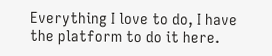Everything I love to do, I have the platform to do it here.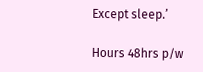Except sleep.’

Hours 48hrs p/w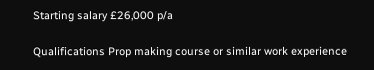Starting salary £26,000 p/a

Qualifications Prop making course or similar work experience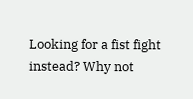Looking for a fist fight instead? Why not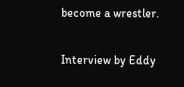become a wrestler.

Interview by Eddy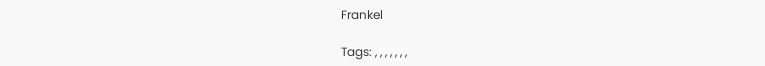Frankel

Tags: , , , , , , ,